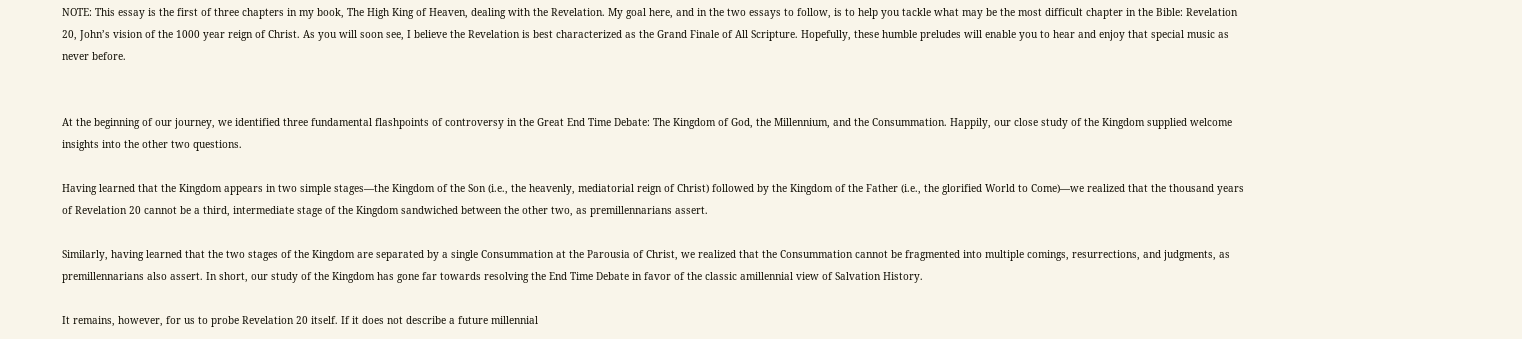NOTE: This essay is the first of three chapters in my book, The High King of Heaven, dealing with the Revelation. My goal here, and in the two essays to follow, is to help you tackle what may be the most difficult chapter in the Bible: Revelation 20, John’s vision of the 1000 year reign of Christ. As you will soon see, I believe the Revelation is best characterized as the Grand Finale of All Scripture. Hopefully, these humble preludes will enable you to hear and enjoy that special music as never before.


At the beginning of our journey, we identified three fundamental flashpoints of controversy in the Great End Time Debate: The Kingdom of God, the Millennium, and the Consummation. Happily, our close study of the Kingdom supplied welcome insights into the other two questions.

Having learned that the Kingdom appears in two simple stages—the Kingdom of the Son (i.e., the heavenly, mediatorial reign of Christ) followed by the Kingdom of the Father (i.e., the glorified World to Come)—we realized that the thousand years of Revelation 20 cannot be a third, intermediate stage of the Kingdom sandwiched between the other two, as premillennarians assert.

Similarly, having learned that the two stages of the Kingdom are separated by a single Consummation at the Parousia of Christ, we realized that the Consummation cannot be fragmented into multiple comings, resurrections, and judgments, as premillennarians also assert. In short, our study of the Kingdom has gone far towards resolving the End Time Debate in favor of the classic amillennial view of Salvation History.

It remains, however, for us to probe Revelation 20 itself. If it does not describe a future millennial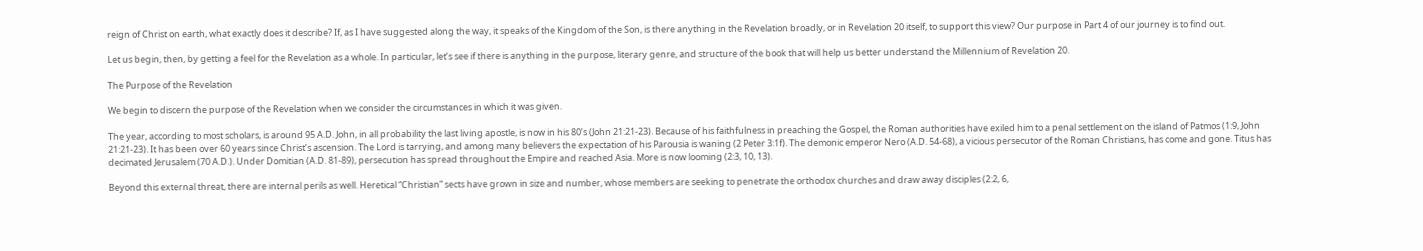reign of Christ on earth, what exactly does it describe? If, as I have suggested along the way, it speaks of the Kingdom of the Son, is there anything in the Revelation broadly, or in Revelation 20 itself, to support this view? Our purpose in Part 4 of our journey is to find out.

Let us begin, then, by getting a feel for the Revelation as a whole. In particular, let’s see if there is anything in the purpose, literary genre, and structure of the book that will help us better understand the Millennium of Revelation 20.

The Purpose of the Revelation

We begin to discern the purpose of the Revelation when we consider the circumstances in which it was given.

The year, according to most scholars, is around 95 A.D. John, in all probability the last living apostle, is now in his 80’s (John 21:21-23). Because of his faithfulness in preaching the Gospel, the Roman authorities have exiled him to a penal settlement on the island of Patmos (1:9, John 21:21-23). It has been over 60 years since Christ’s ascension. The Lord is tarrying, and among many believers the expectation of his Parousia is waning (2 Peter 3:1f). The demonic emperor Nero (A.D. 54-68), a vicious persecutor of the Roman Christians, has come and gone. Titus has decimated Jerusalem (70 A.D.). Under Domitian (A.D. 81-89), persecution has spread throughout the Empire and reached Asia. More is now looming (2:3, 10, 13).

Beyond this external threat, there are internal perils as well. Heretical “Christian” sects have grown in size and number, whose members are seeking to penetrate the orthodox churches and draw away disciples (2:2, 6,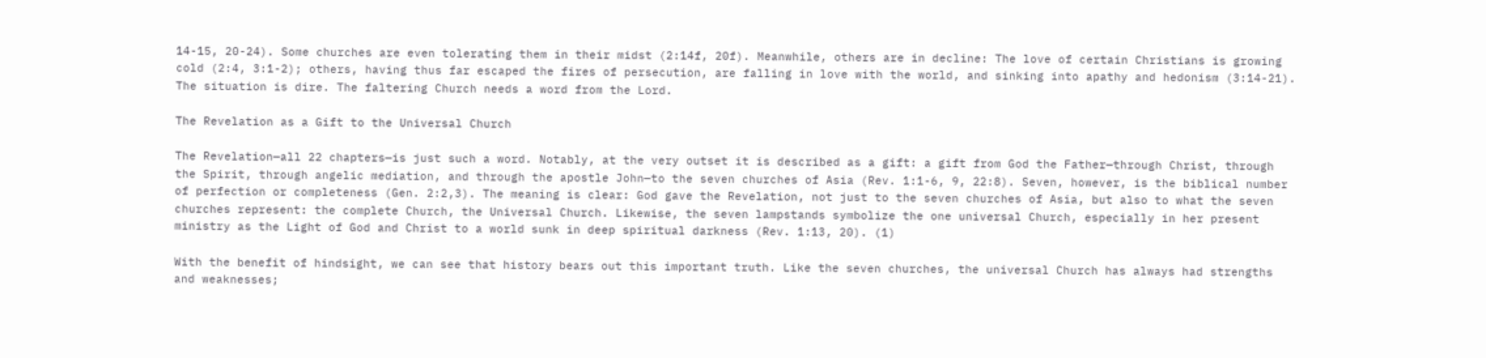14-15, 20-24). Some churches are even tolerating them in their midst (2:14f, 20f). Meanwhile, others are in decline: The love of certain Christians is growing cold (2:4, 3:1-2); others, having thus far escaped the fires of persecution, are falling in love with the world, and sinking into apathy and hedonism (3:14-21). The situation is dire. The faltering Church needs a word from the Lord.

The Revelation as a Gift to the Universal Church

The Revelation—all 22 chapters—is just such a word. Notably, at the very outset it is described as a gift: a gift from God the Father—through Christ, through the Spirit, through angelic mediation, and through the apostle John—to the seven churches of Asia (Rev. 1:1-6, 9, 22:8). Seven, however, is the biblical number of perfection or completeness (Gen. 2:2,3). The meaning is clear: God gave the Revelation, not just to the seven churches of Asia, but also to what the seven churches represent: the complete Church, the Universal Church. Likewise, the seven lampstands symbolize the one universal Church, especially in her present ministry as the Light of God and Christ to a world sunk in deep spiritual darkness (Rev. 1:13, 20). (1)

With the benefit of hindsight, we can see that history bears out this important truth. Like the seven churches, the universal Church has always had strengths and weaknesses;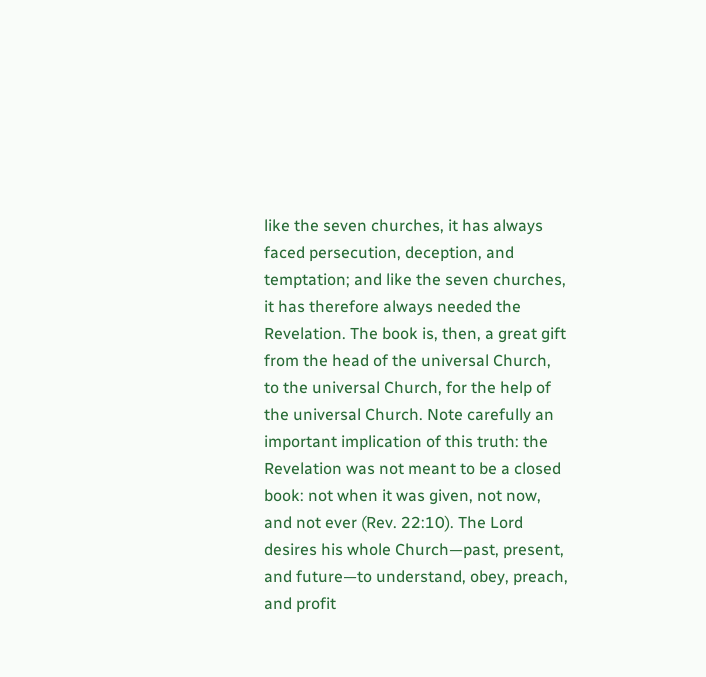like the seven churches, it has always faced persecution, deception, and temptation; and like the seven churches, it has therefore always needed the Revelation. The book is, then, a great gift from the head of the universal Church, to the universal Church, for the help of the universal Church. Note carefully an important implication of this truth: the Revelation was not meant to be a closed book: not when it was given, not now, and not ever (Rev. 22:10). The Lord desires his whole Church—past, present, and future—to understand, obey, preach, and profit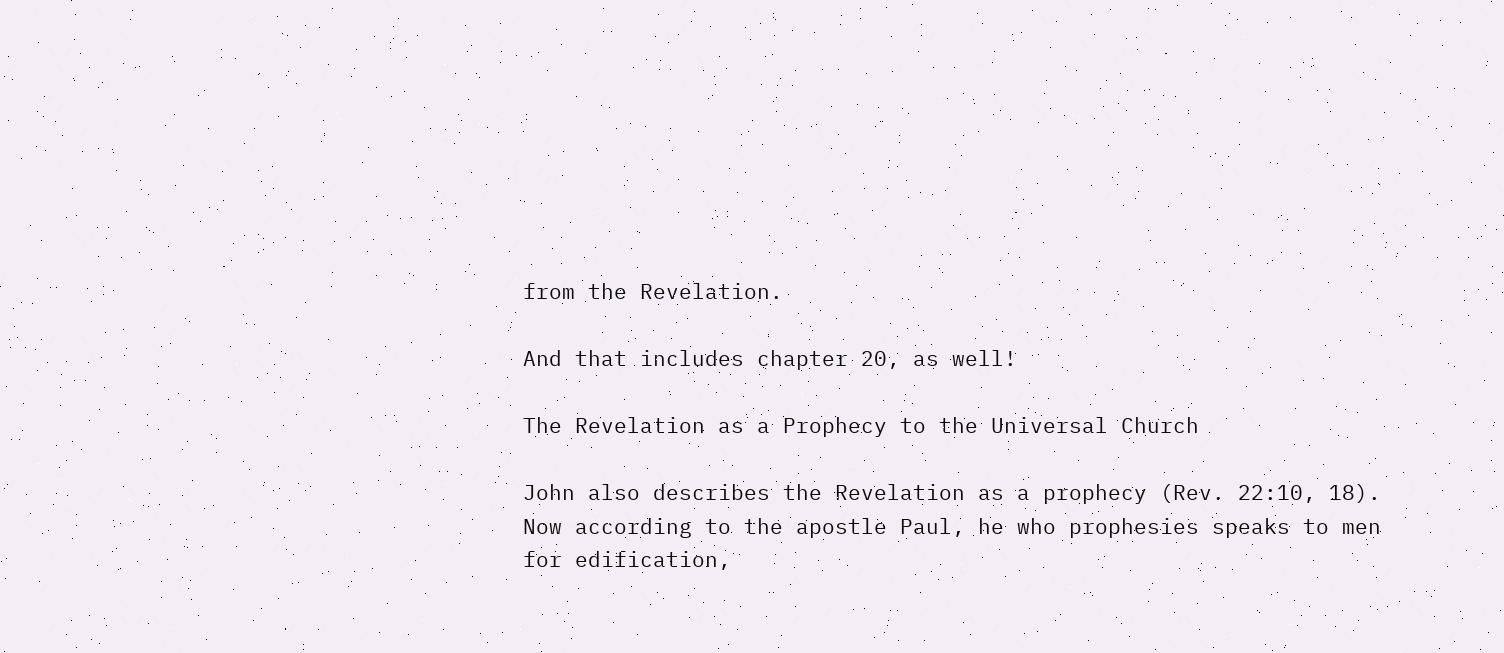from the Revelation.

And that includes chapter 20, as well!

The Revelation as a Prophecy to the Universal Church

John also describes the Revelation as a prophecy (Rev. 22:10, 18). Now according to the apostle Paul, he who prophesies speaks to men for edification,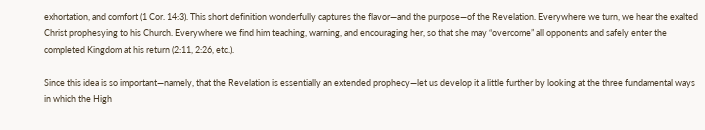exhortation, and comfort (1 Cor. 14:3). This short definition wonderfully captures the flavor—and the purpose—of the Revelation. Everywhere we turn, we hear the exalted Christ prophesying to his Church. Everywhere we find him teaching, warning, and encouraging her, so that she may “overcome” all opponents and safely enter the completed Kingdom at his return (2:11, 2:26, etc.).

Since this idea is so important—namely, that the Revelation is essentially an extended prophecy—let us develop it a little further by looking at the three fundamental ways in which the High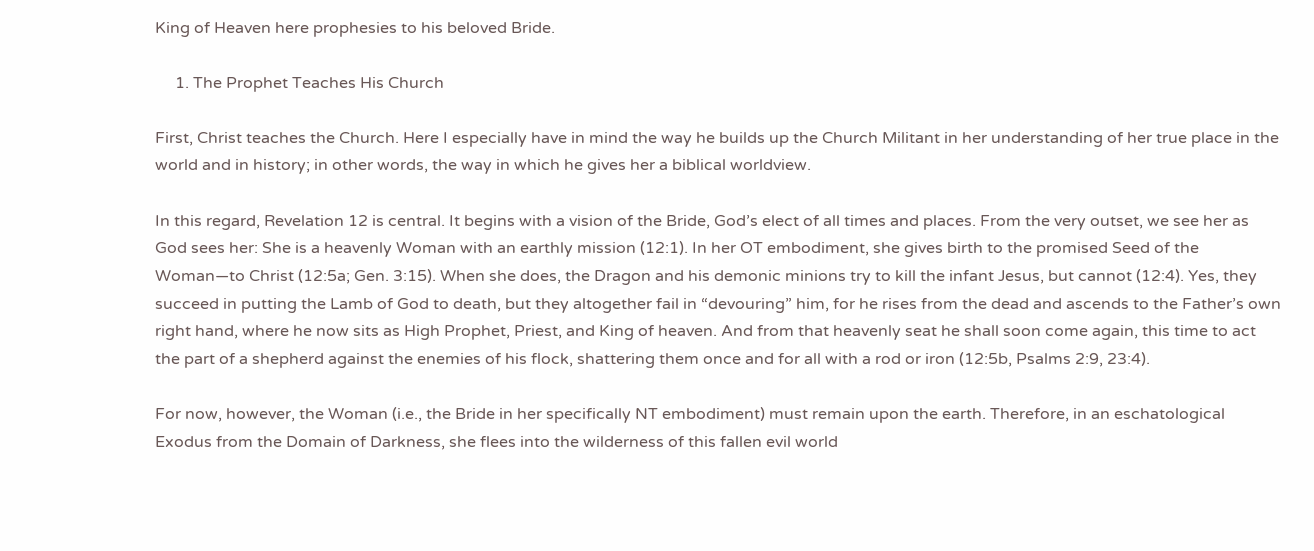King of Heaven here prophesies to his beloved Bride.

     1. The Prophet Teaches His Church

First, Christ teaches the Church. Here I especially have in mind the way he builds up the Church Militant in her understanding of her true place in the world and in history; in other words, the way in which he gives her a biblical worldview.

In this regard, Revelation 12 is central. It begins with a vision of the Bride, God’s elect of all times and places. From the very outset, we see her as God sees her: She is a heavenly Woman with an earthly mission (12:1). In her OT embodiment, she gives birth to the promised Seed of the Woman—to Christ (12:5a; Gen. 3:15). When she does, the Dragon and his demonic minions try to kill the infant Jesus, but cannot (12:4). Yes, they succeed in putting the Lamb of God to death, but they altogether fail in “devouring” him, for he rises from the dead and ascends to the Father’s own right hand, where he now sits as High Prophet, Priest, and King of heaven. And from that heavenly seat he shall soon come again, this time to act the part of a shepherd against the enemies of his flock, shattering them once and for all with a rod or iron (12:5b, Psalms 2:9, 23:4).

For now, however, the Woman (i.e., the Bride in her specifically NT embodiment) must remain upon the earth. Therefore, in an eschatological Exodus from the Domain of Darkness, she flees into the wilderness of this fallen evil world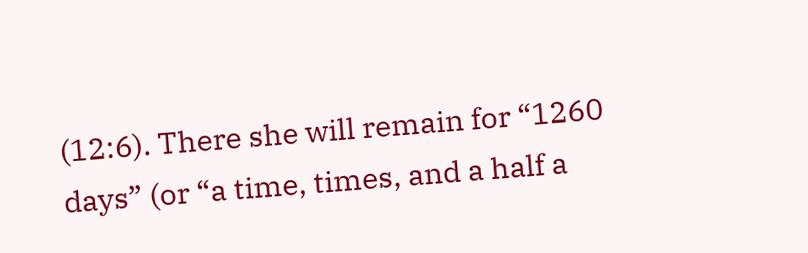(12:6). There she will remain for “1260 days” (or “a time, times, and a half a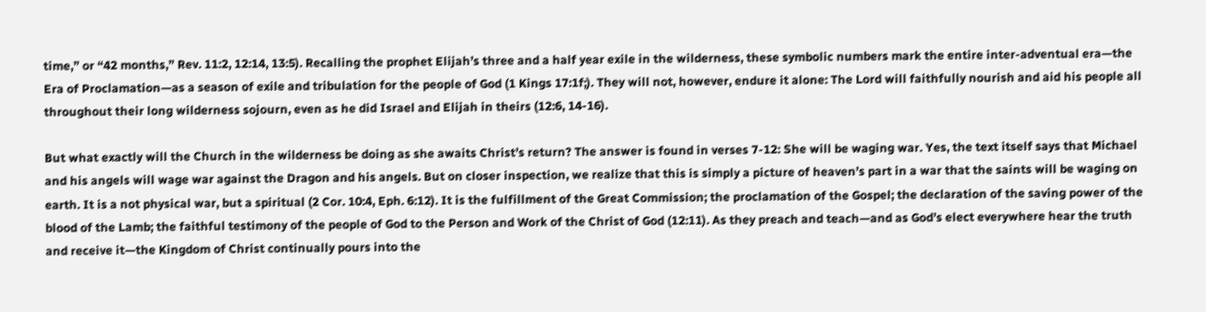time,” or “42 months,” Rev. 11:2, 12:14, 13:5). Recalling the prophet Elijah’s three and a half year exile in the wilderness, these symbolic numbers mark the entire inter-adventual era—the Era of Proclamation—as a season of exile and tribulation for the people of God (1 Kings 17:1f;). They will not, however, endure it alone: The Lord will faithfully nourish and aid his people all throughout their long wilderness sojourn, even as he did Israel and Elijah in theirs (12:6, 14-16).

But what exactly will the Church in the wilderness be doing as she awaits Christ’s return? The answer is found in verses 7-12: She will be waging war. Yes, the text itself says that Michael and his angels will wage war against the Dragon and his angels. But on closer inspection, we realize that this is simply a picture of heaven’s part in a war that the saints will be waging on earth. It is a not physical war, but a spiritual (2 Cor. 10:4, Eph. 6:12). It is the fulfillment of the Great Commission; the proclamation of the Gospel; the declaration of the saving power of the blood of the Lamb; the faithful testimony of the people of God to the Person and Work of the Christ of God (12:11). As they preach and teach—and as God’s elect everywhere hear the truth and receive it—the Kingdom of Christ continually pours into the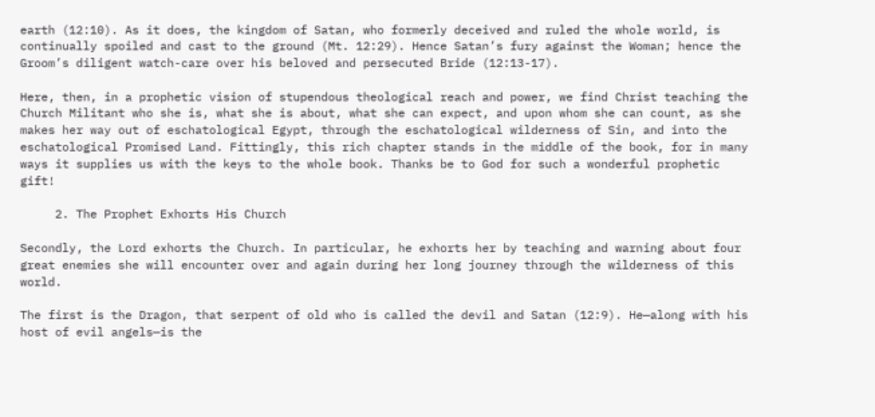earth (12:10). As it does, the kingdom of Satan, who formerly deceived and ruled the whole world, is continually spoiled and cast to the ground (Mt. 12:29). Hence Satan’s fury against the Woman; hence the Groom’s diligent watch-care over his beloved and persecuted Bride (12:13-17).

Here, then, in a prophetic vision of stupendous theological reach and power, we find Christ teaching the Church Militant who she is, what she is about, what she can expect, and upon whom she can count, as she makes her way out of eschatological Egypt, through the eschatological wilderness of Sin, and into the eschatological Promised Land. Fittingly, this rich chapter stands in the middle of the book, for in many ways it supplies us with the keys to the whole book. Thanks be to God for such a wonderful prophetic gift!

     2. The Prophet Exhorts His Church

Secondly, the Lord exhorts the Church. In particular, he exhorts her by teaching and warning about four great enemies she will encounter over and again during her long journey through the wilderness of this world.

The first is the Dragon, that serpent of old who is called the devil and Satan (12:9). He—along with his host of evil angels—is the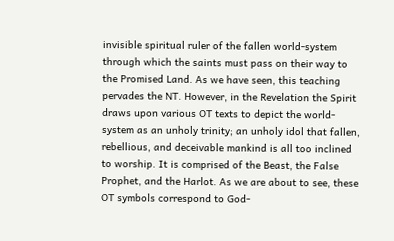invisible spiritual ruler of the fallen world-system through which the saints must pass on their way to the Promised Land. As we have seen, this teaching pervades the NT. However, in the Revelation the Spirit draws upon various OT texts to depict the world-system as an unholy trinity; an unholy idol that fallen, rebellious, and deceivable mankind is all too inclined to worship. It is comprised of the Beast, the False Prophet, and the Harlot. As we are about to see, these OT symbols correspond to God-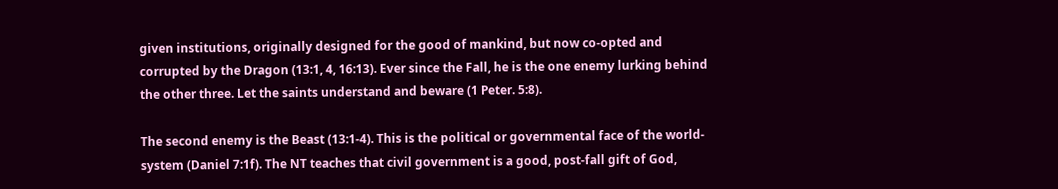given institutions, originally designed for the good of mankind, but now co-opted and corrupted by the Dragon (13:1, 4, 16:13). Ever since the Fall, he is the one enemy lurking behind the other three. Let the saints understand and beware (1 Peter. 5:8).

The second enemy is the Beast (13:1-4). This is the political or governmental face of the world-system (Daniel 7:1f). The NT teaches that civil government is a good, post-fall gift of God,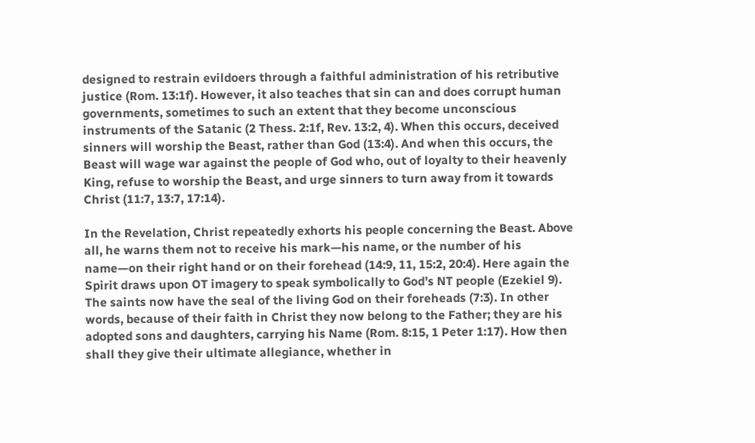designed to restrain evildoers through a faithful administration of his retributive justice (Rom. 13:1f). However, it also teaches that sin can and does corrupt human governments, sometimes to such an extent that they become unconscious instruments of the Satanic (2 Thess. 2:1f, Rev. 13:2, 4). When this occurs, deceived sinners will worship the Beast, rather than God (13:4). And when this occurs, the Beast will wage war against the people of God who, out of loyalty to their heavenly King, refuse to worship the Beast, and urge sinners to turn away from it towards Christ (11:7, 13:7, 17:14).

In the Revelation, Christ repeatedly exhorts his people concerning the Beast. Above all, he warns them not to receive his mark—his name, or the number of his name—on their right hand or on their forehead (14:9, 11, 15:2, 20:4). Here again the Spirit draws upon OT imagery to speak symbolically to God’s NT people (Ezekiel 9). The saints now have the seal of the living God on their foreheads (7:3). In other words, because of their faith in Christ they now belong to the Father; they are his adopted sons and daughters, carrying his Name (Rom. 8:15, 1 Peter 1:17). How then shall they give their ultimate allegiance, whether in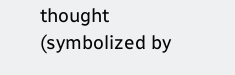thought (symbolized by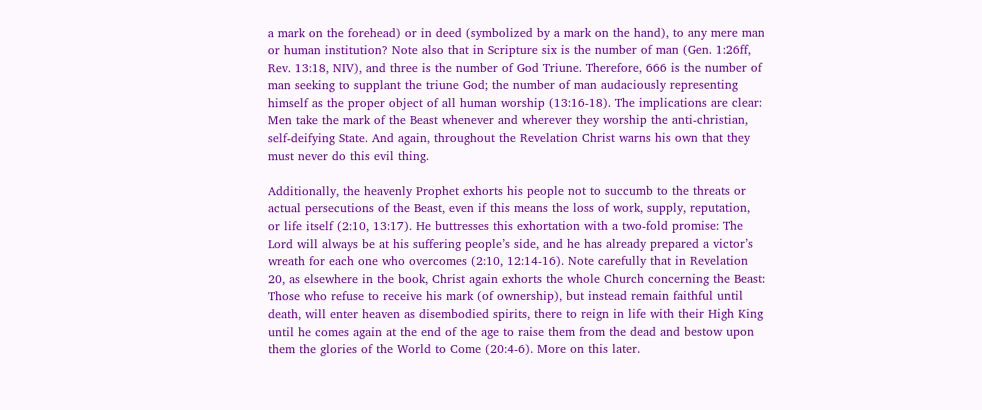a mark on the forehead) or in deed (symbolized by a mark on the hand), to any mere man or human institution? Note also that in Scripture six is the number of man (Gen. 1:26ff, Rev. 13:18, NIV), and three is the number of God Triune. Therefore, 666 is the number of man seeking to supplant the triune God; the number of man audaciously representing himself as the proper object of all human worship (13:16-18). The implications are clear: Men take the mark of the Beast whenever and wherever they worship the anti-christian, self-deifying State. And again, throughout the Revelation Christ warns his own that they must never do this evil thing.

Additionally, the heavenly Prophet exhorts his people not to succumb to the threats or actual persecutions of the Beast, even if this means the loss of work, supply, reputation, or life itself (2:10, 13:17). He buttresses this exhortation with a two-fold promise: The Lord will always be at his suffering people’s side, and he has already prepared a victor’s wreath for each one who overcomes (2:10, 12:14-16). Note carefully that in Revelation 20, as elsewhere in the book, Christ again exhorts the whole Church concerning the Beast: Those who refuse to receive his mark (of ownership), but instead remain faithful until death, will enter heaven as disembodied spirits, there to reign in life with their High King until he comes again at the end of the age to raise them from the dead and bestow upon them the glories of the World to Come (20:4-6). More on this later.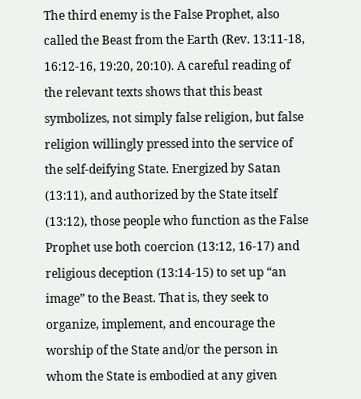The third enemy is the False Prophet, also called the Beast from the Earth (Rev. 13:11-18, 16:12-16, 19:20, 20:10). A careful reading of the relevant texts shows that this beast symbolizes, not simply false religion, but false religion willingly pressed into the service of the self-deifying State. Energized by Satan (13:11), and authorized by the State itself (13:12), those people who function as the False Prophet use both coercion (13:12, 16-17) and religious deception (13:14-15) to set up “an image” to the Beast. That is, they seek to organize, implement, and encourage the worship of the State and/or the person in whom the State is embodied at any given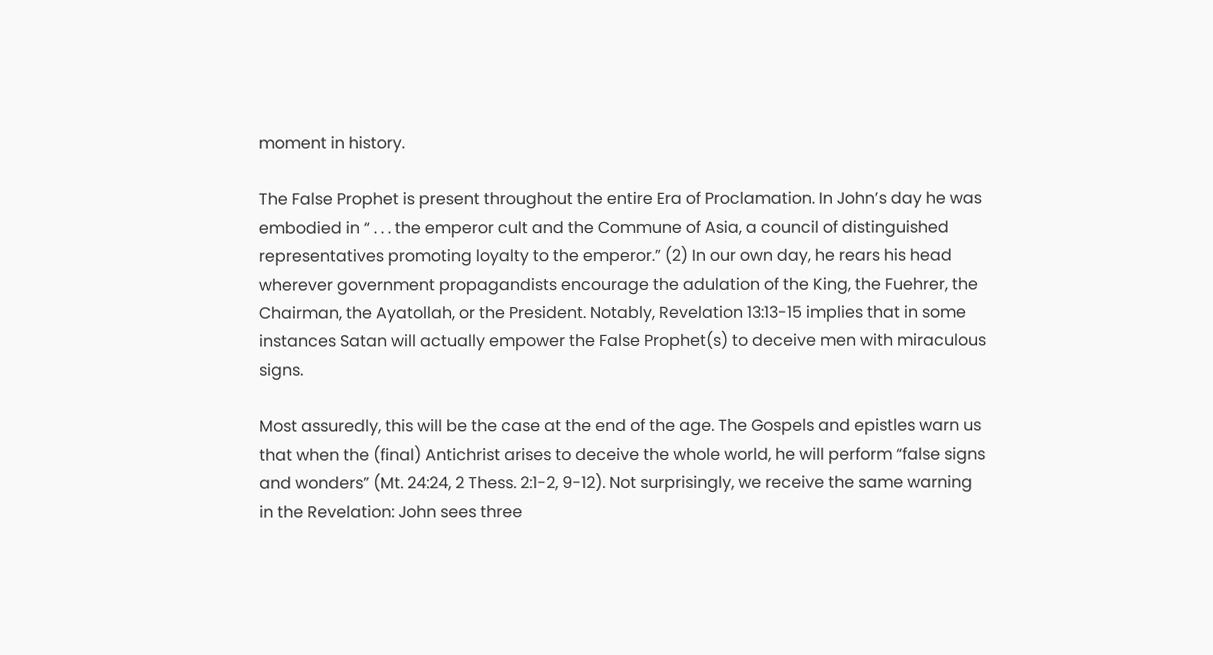moment in history.

The False Prophet is present throughout the entire Era of Proclamation. In John’s day he was embodied in “ . . . the emperor cult and the Commune of Asia, a council of distinguished representatives promoting loyalty to the emperor.” (2) In our own day, he rears his head wherever government propagandists encourage the adulation of the King, the Fuehrer, the Chairman, the Ayatollah, or the President. Notably, Revelation 13:13-15 implies that in some instances Satan will actually empower the False Prophet(s) to deceive men with miraculous signs.

Most assuredly, this will be the case at the end of the age. The Gospels and epistles warn us that when the (final) Antichrist arises to deceive the whole world, he will perform “false signs and wonders” (Mt. 24:24, 2 Thess. 2:1-2, 9-12). Not surprisingly, we receive the same warning in the Revelation: John sees three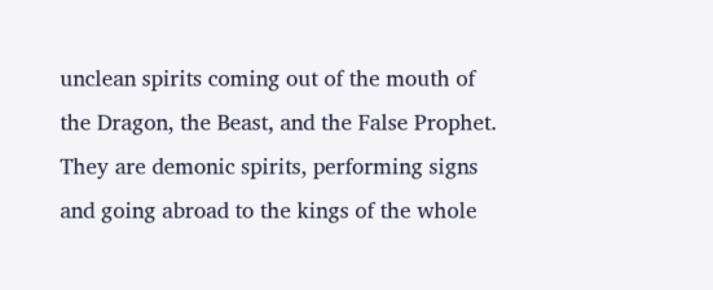unclean spirits coming out of the mouth of the Dragon, the Beast, and the False Prophet. They are demonic spirits, performing signs and going abroad to the kings of the whole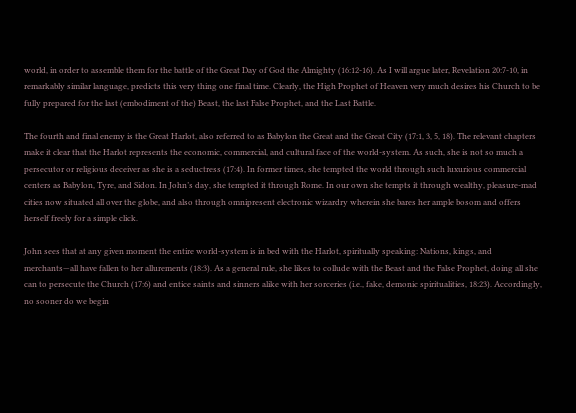world, in order to assemble them for the battle of the Great Day of God the Almighty (16:12-16). As I will argue later, Revelation 20:7-10, in remarkably similar language, predicts this very thing one final time. Clearly, the High Prophet of Heaven very much desires his Church to be fully prepared for the last (embodiment of the) Beast, the last False Prophet, and the Last Battle.

The fourth and final enemy is the Great Harlot, also referred to as Babylon the Great and the Great City (17:1, 3, 5, 18). The relevant chapters make it clear that the Harlot represents the economic, commercial, and cultural face of the world-system. As such, she is not so much a persecutor or religious deceiver as she is a seductress (17:4). In former times, she tempted the world through such luxurious commercial centers as Babylon, Tyre, and Sidon. In John’s day, she tempted it through Rome. In our own she tempts it through wealthy, pleasure-mad cities now situated all over the globe, and also through omnipresent electronic wizardry wherein she bares her ample bosom and offers herself freely for a simple click.

John sees that at any given moment the entire world-system is in bed with the Harlot, spiritually speaking: Nations, kings, and merchants—all have fallen to her allurements (18:3). As a general rule, she likes to collude with the Beast and the False Prophet, doing all she can to persecute the Church (17:6) and entice saints and sinners alike with her sorceries (i.e., fake, demonic spiritualities, 18:23). Accordingly, no sooner do we begin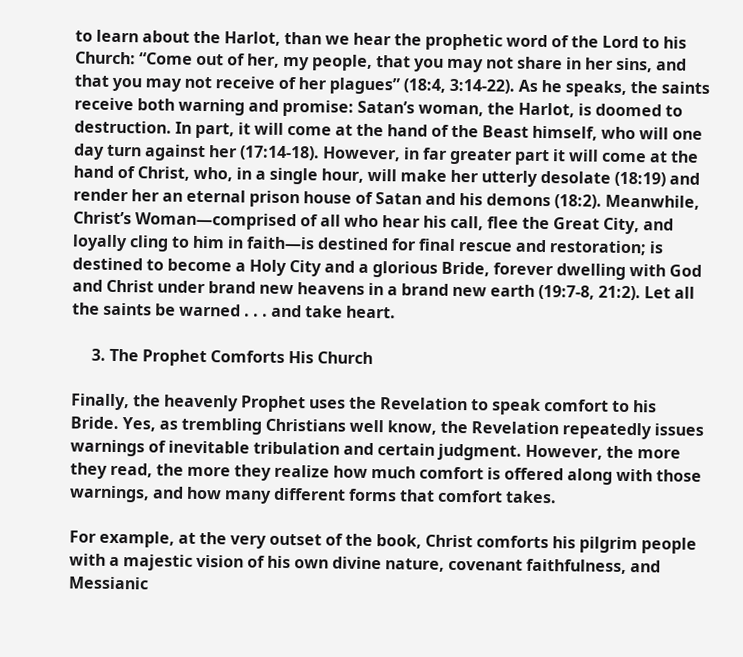to learn about the Harlot, than we hear the prophetic word of the Lord to his Church: “Come out of her, my people, that you may not share in her sins, and that you may not receive of her plagues” (18:4, 3:14-22). As he speaks, the saints receive both warning and promise: Satan’s woman, the Harlot, is doomed to destruction. In part, it will come at the hand of the Beast himself, who will one day turn against her (17:14-18). However, in far greater part it will come at the hand of Christ, who, in a single hour, will make her utterly desolate (18:19) and render her an eternal prison house of Satan and his demons (18:2). Meanwhile, Christ’s Woman—comprised of all who hear his call, flee the Great City, and loyally cling to him in faith—is destined for final rescue and restoration; is destined to become a Holy City and a glorious Bride, forever dwelling with God and Christ under brand new heavens in a brand new earth (19:7-8, 21:2). Let all the saints be warned . . . and take heart.

     3. The Prophet Comforts His Church

Finally, the heavenly Prophet uses the Revelation to speak comfort to his Bride. Yes, as trembling Christians well know, the Revelation repeatedly issues warnings of inevitable tribulation and certain judgment. However, the more they read, the more they realize how much comfort is offered along with those warnings, and how many different forms that comfort takes.

For example, at the very outset of the book, Christ comforts his pilgrim people with a majestic vision of his own divine nature, covenant faithfulness, and Messianic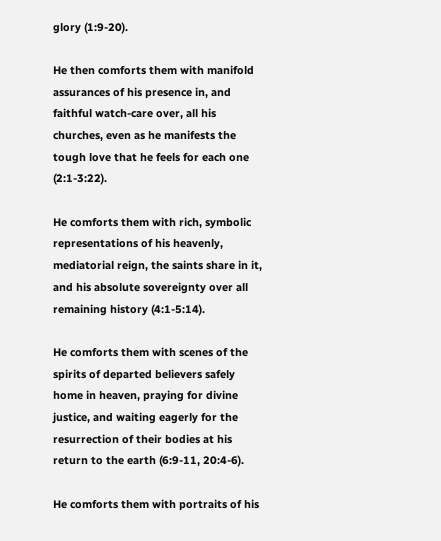glory (1:9-20).

He then comforts them with manifold assurances of his presence in, and faithful watch-care over, all his churches, even as he manifests the tough love that he feels for each one (2:1-3:22).

He comforts them with rich, symbolic representations of his heavenly, mediatorial reign, the saints share in it, and his absolute sovereignty over all remaining history (4:1-5:14).

He comforts them with scenes of the spirits of departed believers safely home in heaven, praying for divine justice, and waiting eagerly for the resurrection of their bodies at his return to the earth (6:9-11, 20:4-6).

He comforts them with portraits of his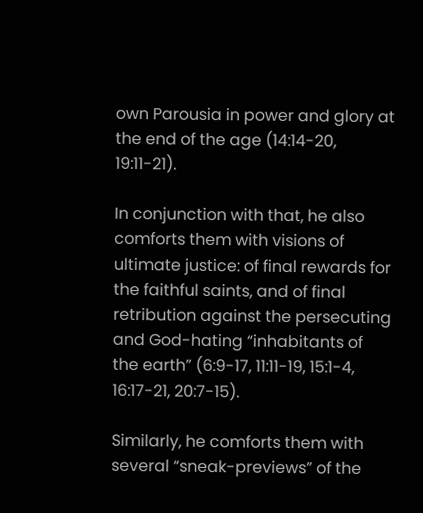own Parousia in power and glory at the end of the age (14:14-20, 19:11-21).

In conjunction with that, he also comforts them with visions of ultimate justice: of final rewards for the faithful saints, and of final retribution against the persecuting and God-hating “inhabitants of the earth” (6:9-17, 11:11-19, 15:1-4, 16:17-21, 20:7-15).

Similarly, he comforts them with several “sneak-previews” of the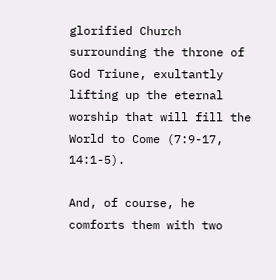glorified Church surrounding the throne of God Triune, exultantly lifting up the eternal worship that will fill the World to Come (7:9-17, 14:1-5).

And, of course, he comforts them with two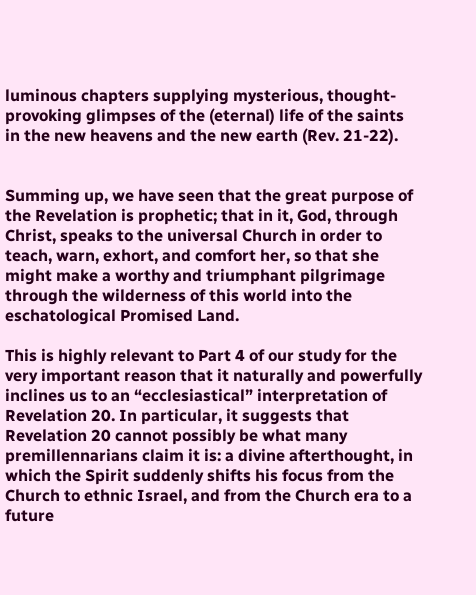luminous chapters supplying mysterious, thought-provoking glimpses of the (eternal) life of the saints in the new heavens and the new earth (Rev. 21-22).


Summing up, we have seen that the great purpose of the Revelation is prophetic; that in it, God, through Christ, speaks to the universal Church in order to teach, warn, exhort, and comfort her, so that she might make a worthy and triumphant pilgrimage through the wilderness of this world into the eschatological Promised Land.

This is highly relevant to Part 4 of our study for the very important reason that it naturally and powerfully inclines us to an “ecclesiastical” interpretation of Revelation 20. In particular, it suggests that Revelation 20 cannot possibly be what many premillennarians claim it is: a divine afterthought, in which the Spirit suddenly shifts his focus from the Church to ethnic Israel, and from the Church era to a future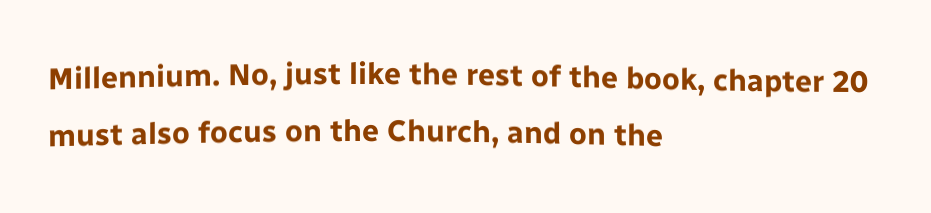Millennium. No, just like the rest of the book, chapter 20 must also focus on the Church, and on the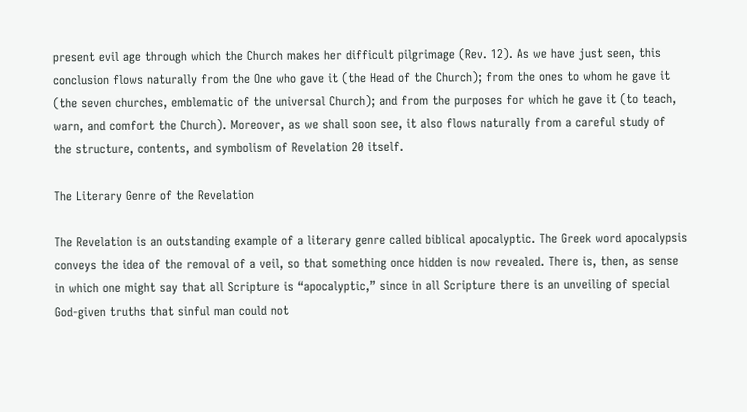present evil age through which the Church makes her difficult pilgrimage (Rev. 12). As we have just seen, this conclusion flows naturally from the One who gave it (the Head of the Church); from the ones to whom he gave it (the seven churches, emblematic of the universal Church); and from the purposes for which he gave it (to teach, warn, and comfort the Church). Moreover, as we shall soon see, it also flows naturally from a careful study of the structure, contents, and symbolism of Revelation 20 itself.

The Literary Genre of the Revelation

The Revelation is an outstanding example of a literary genre called biblical apocalyptic. The Greek word apocalypsis conveys the idea of the removal of a veil, so that something once hidden is now revealed. There is, then, as sense in which one might say that all Scripture is “apocalyptic,” since in all Scripture there is an unveiling of special God-given truths that sinful man could not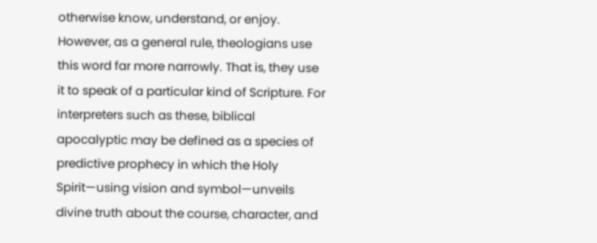otherwise know, understand, or enjoy. However, as a general rule, theologians use this word far more narrowly. That is, they use it to speak of a particular kind of Scripture. For interpreters such as these, biblical apocalyptic may be defined as a species of predictive prophecy in which the Holy Spirit—using vision and symbol—unveils divine truth about the course, character, and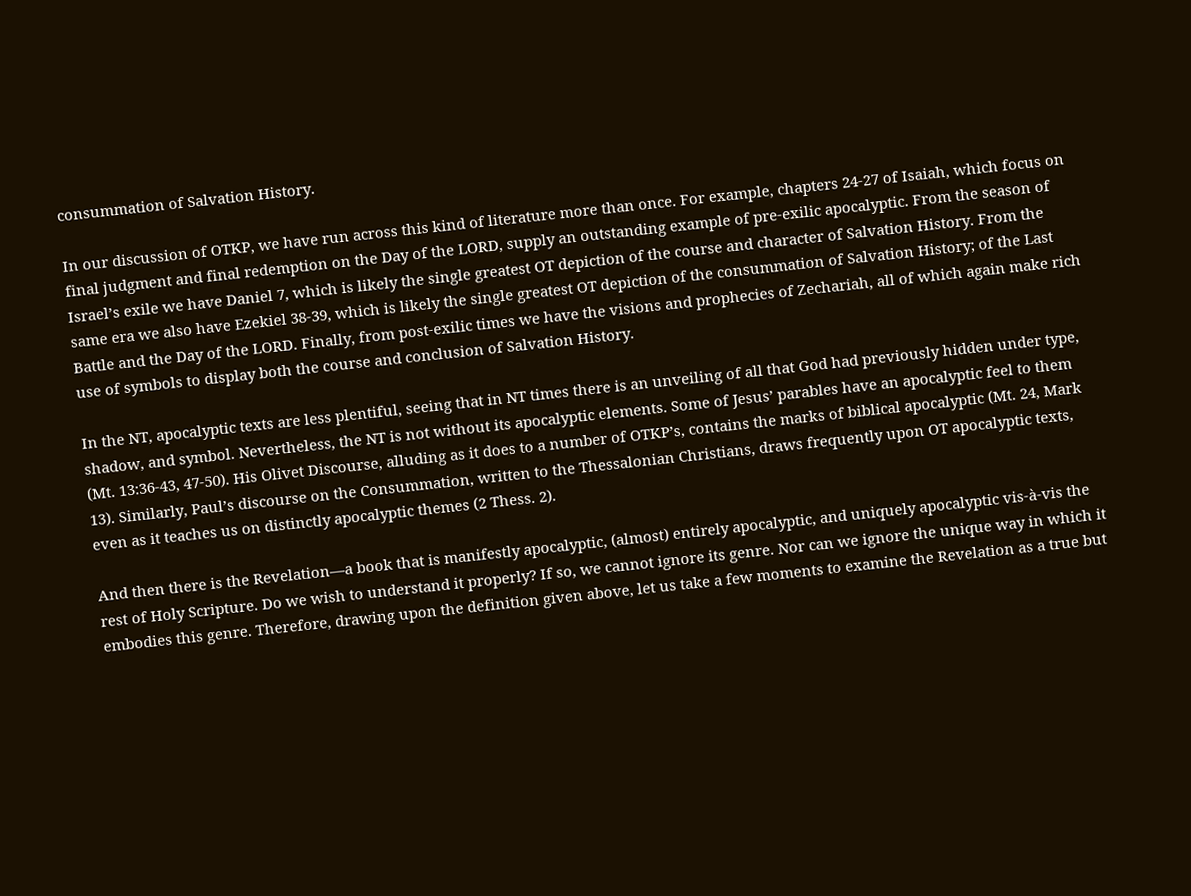consummation of Salvation History.

In our discussion of OTKP, we have run across this kind of literature more than once. For example, chapters 24-27 of Isaiah, which focus on final judgment and final redemption on the Day of the LORD, supply an outstanding example of pre-exilic apocalyptic. From the season of Israel’s exile we have Daniel 7, which is likely the single greatest OT depiction of the course and character of Salvation History. From the same era we also have Ezekiel 38-39, which is likely the single greatest OT depiction of the consummation of Salvation History; of the Last Battle and the Day of the LORD. Finally, from post-exilic times we have the visions and prophecies of Zechariah, all of which again make rich use of symbols to display both the course and conclusion of Salvation History.

In the NT, apocalyptic texts are less plentiful, seeing that in NT times there is an unveiling of all that God had previously hidden under type, shadow, and symbol. Nevertheless, the NT is not without its apocalyptic elements. Some of Jesus’ parables have an apocalyptic feel to them (Mt. 13:36-43, 47-50). His Olivet Discourse, alluding as it does to a number of OTKP’s, contains the marks of biblical apocalyptic (Mt. 24, Mark 13). Similarly, Paul’s discourse on the Consummation, written to the Thessalonian Christians, draws frequently upon OT apocalyptic texts, even as it teaches us on distinctly apocalyptic themes (2 Thess. 2).

And then there is the Revelation—a book that is manifestly apocalyptic, (almost) entirely apocalyptic, and uniquely apocalyptic vis-à-vis the rest of Holy Scripture. Do we wish to understand it properly? If so, we cannot ignore its genre. Nor can we ignore the unique way in which it embodies this genre. Therefore, drawing upon the definition given above, let us take a few moments to examine the Revelation as a true but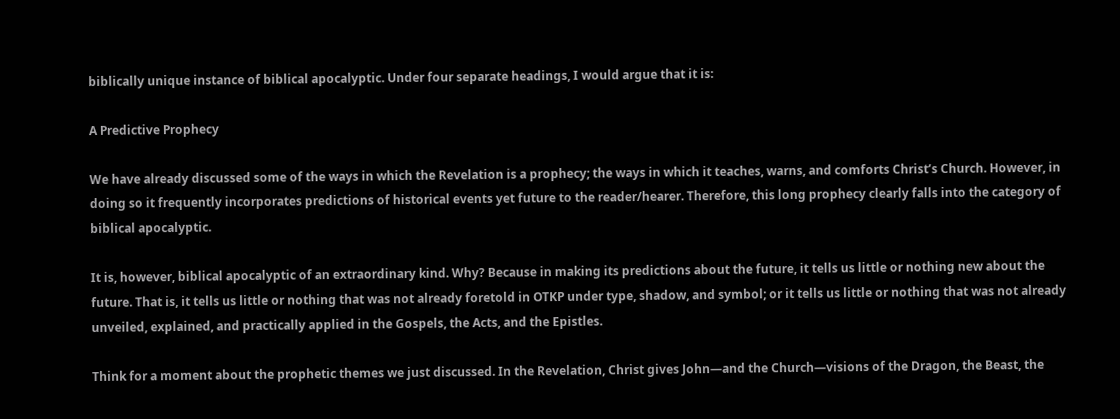biblically unique instance of biblical apocalyptic. Under four separate headings, I would argue that it is:

A Predictive Prophecy

We have already discussed some of the ways in which the Revelation is a prophecy; the ways in which it teaches, warns, and comforts Christ’s Church. However, in doing so it frequently incorporates predictions of historical events yet future to the reader/hearer. Therefore, this long prophecy clearly falls into the category of biblical apocalyptic.

It is, however, biblical apocalyptic of an extraordinary kind. Why? Because in making its predictions about the future, it tells us little or nothing new about the future. That is, it tells us little or nothing that was not already foretold in OTKP under type, shadow, and symbol; or it tells us little or nothing that was not already unveiled, explained, and practically applied in the Gospels, the Acts, and the Epistles.

Think for a moment about the prophetic themes we just discussed. In the Revelation, Christ gives John—and the Church—visions of the Dragon, the Beast, the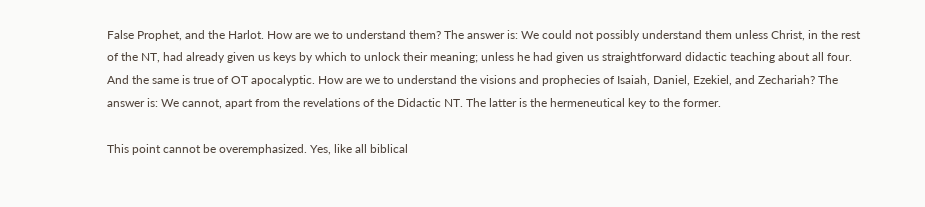False Prophet, and the Harlot. How are we to understand them? The answer is: We could not possibly understand them unless Christ, in the rest of the NT, had already given us keys by which to unlock their meaning; unless he had given us straightforward didactic teaching about all four. And the same is true of OT apocalyptic. How are we to understand the visions and prophecies of Isaiah, Daniel, Ezekiel, and Zechariah? The answer is: We cannot, apart from the revelations of the Didactic NT. The latter is the hermeneutical key to the former.

This point cannot be overemphasized. Yes, like all biblical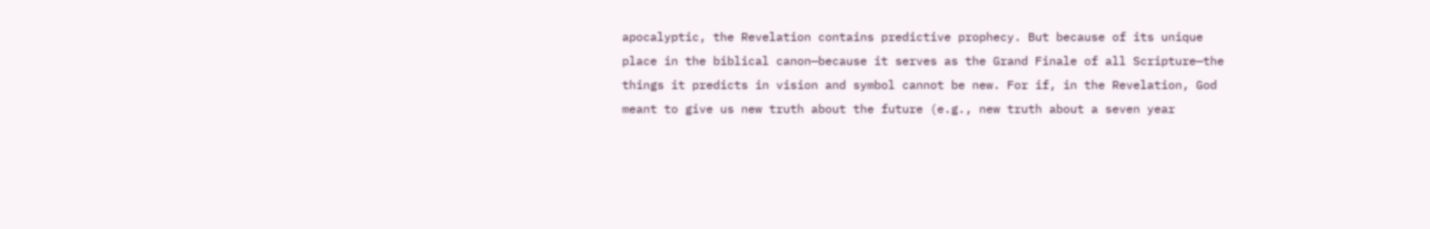apocalyptic, the Revelation contains predictive prophecy. But because of its unique place in the biblical canon—because it serves as the Grand Finale of all Scripture—the things it predicts in vision and symbol cannot be new. For if, in the Revelation, God meant to give us new truth about the future (e.g., new truth about a seven year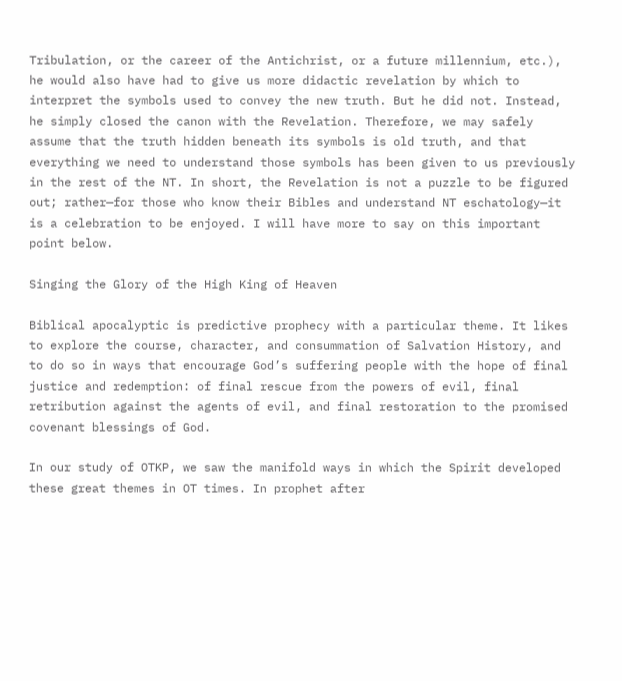Tribulation, or the career of the Antichrist, or a future millennium, etc.), he would also have had to give us more didactic revelation by which to interpret the symbols used to convey the new truth. But he did not. Instead, he simply closed the canon with the Revelation. Therefore, we may safely assume that the truth hidden beneath its symbols is old truth, and that everything we need to understand those symbols has been given to us previously in the rest of the NT. In short, the Revelation is not a puzzle to be figured out; rather—for those who know their Bibles and understand NT eschatology—it is a celebration to be enjoyed. I will have more to say on this important point below.

Singing the Glory of the High King of Heaven

Biblical apocalyptic is predictive prophecy with a particular theme. It likes to explore the course, character, and consummation of Salvation History, and to do so in ways that encourage God’s suffering people with the hope of final justice and redemption: of final rescue from the powers of evil, final retribution against the agents of evil, and final restoration to the promised covenant blessings of God.

In our study of OTKP, we saw the manifold ways in which the Spirit developed these great themes in OT times. In prophet after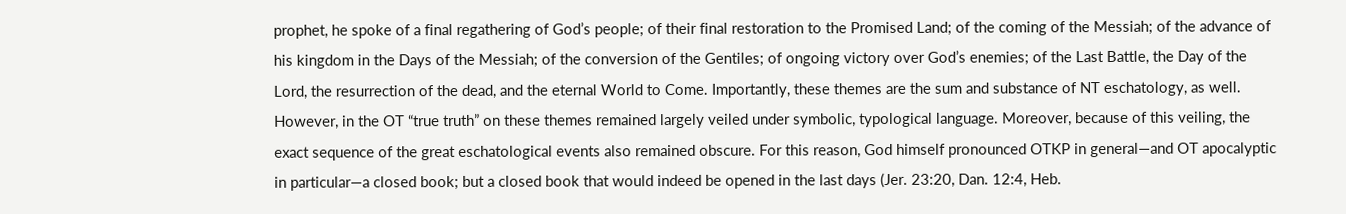prophet, he spoke of a final regathering of God’s people; of their final restoration to the Promised Land; of the coming of the Messiah; of the advance of his kingdom in the Days of the Messiah; of the conversion of the Gentiles; of ongoing victory over God’s enemies; of the Last Battle, the Day of the Lord, the resurrection of the dead, and the eternal World to Come. Importantly, these themes are the sum and substance of NT eschatology, as well. However, in the OT “true truth” on these themes remained largely veiled under symbolic, typological language. Moreover, because of this veiling, the exact sequence of the great eschatological events also remained obscure. For this reason, God himself pronounced OTKP in general—and OT apocalyptic in particular—a closed book; but a closed book that would indeed be opened in the last days (Jer. 23:20, Dan. 12:4, Heb.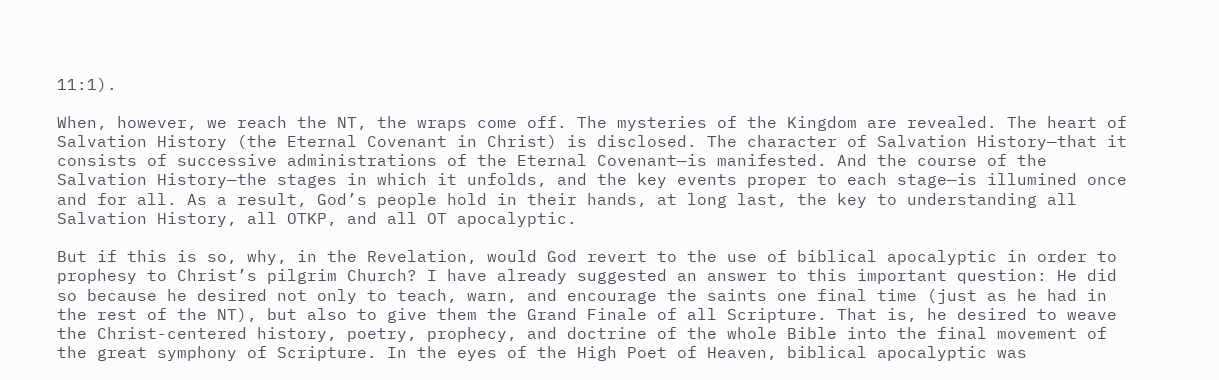11:1).

When, however, we reach the NT, the wraps come off. The mysteries of the Kingdom are revealed. The heart of Salvation History (the Eternal Covenant in Christ) is disclosed. The character of Salvation History—that it consists of successive administrations of the Eternal Covenant—is manifested. And the course of the Salvation History—the stages in which it unfolds, and the key events proper to each stage—is illumined once and for all. As a result, God’s people hold in their hands, at long last, the key to understanding all Salvation History, all OTKP, and all OT apocalyptic.

But if this is so, why, in the Revelation, would God revert to the use of biblical apocalyptic in order to prophesy to Christ’s pilgrim Church? I have already suggested an answer to this important question: He did so because he desired not only to teach, warn, and encourage the saints one final time (just as he had in the rest of the NT), but also to give them the Grand Finale of all Scripture. That is, he desired to weave the Christ-centered history, poetry, prophecy, and doctrine of the whole Bible into the final movement of the great symphony of Scripture. In the eyes of the High Poet of Heaven, biblical apocalyptic was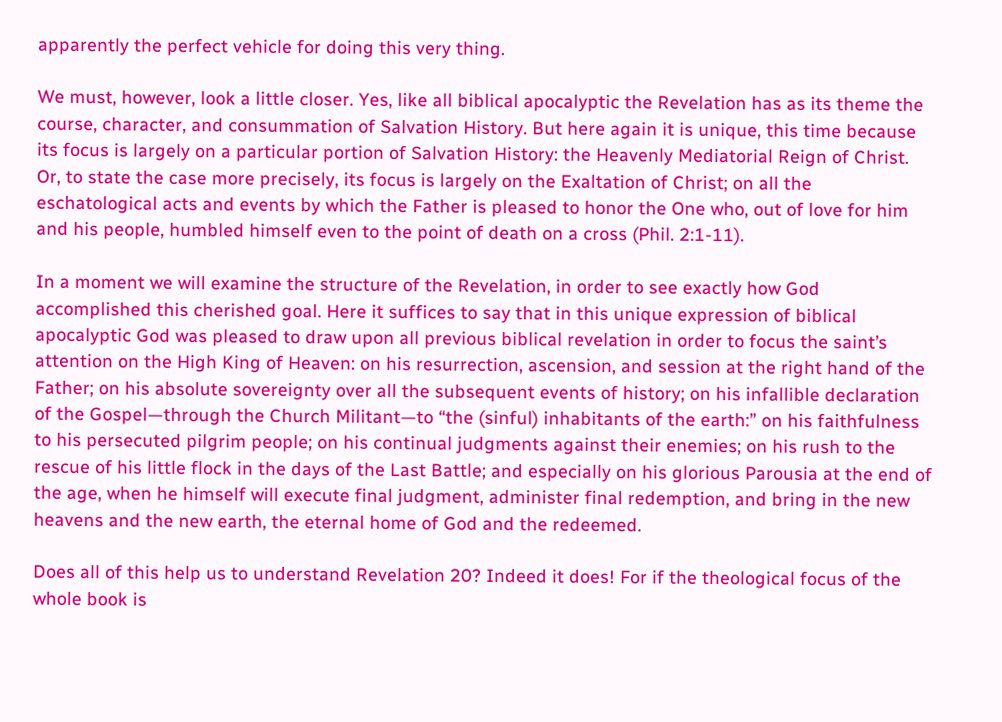apparently the perfect vehicle for doing this very thing.

We must, however, look a little closer. Yes, like all biblical apocalyptic the Revelation has as its theme the course, character, and consummation of Salvation History. But here again it is unique, this time because its focus is largely on a particular portion of Salvation History: the Heavenly Mediatorial Reign of Christ. Or, to state the case more precisely, its focus is largely on the Exaltation of Christ; on all the eschatological acts and events by which the Father is pleased to honor the One who, out of love for him and his people, humbled himself even to the point of death on a cross (Phil. 2:1-11).

In a moment we will examine the structure of the Revelation, in order to see exactly how God accomplished this cherished goal. Here it suffices to say that in this unique expression of biblical apocalyptic God was pleased to draw upon all previous biblical revelation in order to focus the saint’s attention on the High King of Heaven: on his resurrection, ascension, and session at the right hand of the Father; on his absolute sovereignty over all the subsequent events of history; on his infallible declaration of the Gospel—through the Church Militant—to “the (sinful) inhabitants of the earth:” on his faithfulness to his persecuted pilgrim people; on his continual judgments against their enemies; on his rush to the rescue of his little flock in the days of the Last Battle; and especially on his glorious Parousia at the end of the age, when he himself will execute final judgment, administer final redemption, and bring in the new heavens and the new earth, the eternal home of God and the redeemed.

Does all of this help us to understand Revelation 20? Indeed it does! For if the theological focus of the whole book is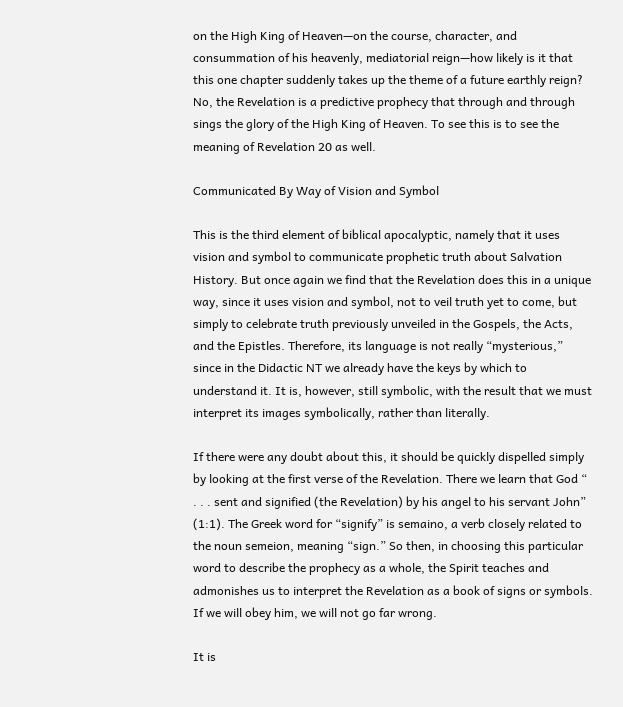on the High King of Heaven—on the course, character, and consummation of his heavenly, mediatorial reign—how likely is it that this one chapter suddenly takes up the theme of a future earthly reign? No, the Revelation is a predictive prophecy that through and through sings the glory of the High King of Heaven. To see this is to see the meaning of Revelation 20 as well.

Communicated By Way of Vision and Symbol

This is the third element of biblical apocalyptic, namely that it uses vision and symbol to communicate prophetic truth about Salvation History. But once again we find that the Revelation does this in a unique way, since it uses vision and symbol, not to veil truth yet to come, but simply to celebrate truth previously unveiled in the Gospels, the Acts, and the Epistles. Therefore, its language is not really “mysterious,” since in the Didactic NT we already have the keys by which to understand it. It is, however, still symbolic, with the result that we must interpret its images symbolically, rather than literally.

If there were any doubt about this, it should be quickly dispelled simply by looking at the first verse of the Revelation. There we learn that God “ . . . sent and signified (the Revelation) by his angel to his servant John” (1:1). The Greek word for “signify” is semaino, a verb closely related to the noun semeion, meaning “sign.” So then, in choosing this particular word to describe the prophecy as a whole, the Spirit teaches and admonishes us to interpret the Revelation as a book of signs or symbols. If we will obey him, we will not go far wrong.

It is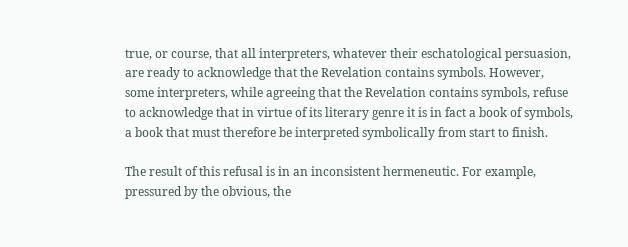true, or course, that all interpreters, whatever their eschatological persuasion, are ready to acknowledge that the Revelation contains symbols. However, some interpreters, while agreeing that the Revelation contains symbols, refuse to acknowledge that in virtue of its literary genre it is in fact a book of symbols, a book that must therefore be interpreted symbolically from start to finish.

The result of this refusal is in an inconsistent hermeneutic. For example, pressured by the obvious, the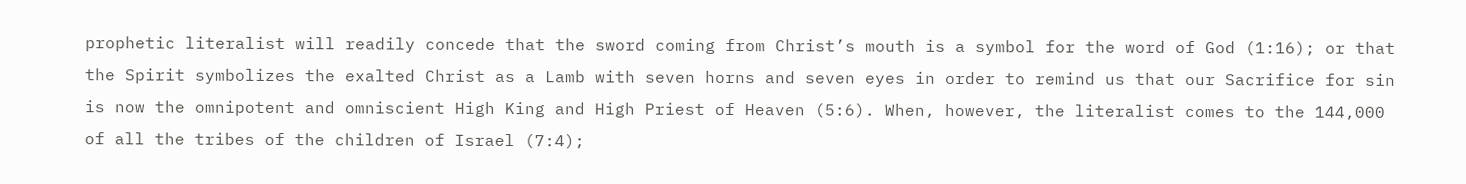prophetic literalist will readily concede that the sword coming from Christ’s mouth is a symbol for the word of God (1:16); or that the Spirit symbolizes the exalted Christ as a Lamb with seven horns and seven eyes in order to remind us that our Sacrifice for sin is now the omnipotent and omniscient High King and High Priest of Heaven (5:6). When, however, the literalist comes to the 144,000 of all the tribes of the children of Israel (7:4);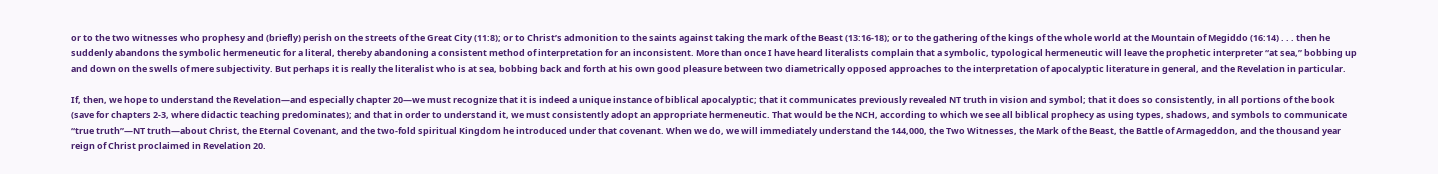or to the two witnesses who prophesy and (briefly) perish on the streets of the Great City (11:8); or to Christ’s admonition to the saints against taking the mark of the Beast (13:16-18); or to the gathering of the kings of the whole world at the Mountain of Megiddo (16:14) . . . then he suddenly abandons the symbolic hermeneutic for a literal, thereby abandoning a consistent method of interpretation for an inconsistent. More than once I have heard literalists complain that a symbolic, typological hermeneutic will leave the prophetic interpreter “at sea,” bobbing up and down on the swells of mere subjectivity. But perhaps it is really the literalist who is at sea, bobbing back and forth at his own good pleasure between two diametrically opposed approaches to the interpretation of apocalyptic literature in general, and the Revelation in particular.

If, then, we hope to understand the Revelation—and especially chapter 20—we must recognize that it is indeed a unique instance of biblical apocalyptic; that it communicates previously revealed NT truth in vision and symbol; that it does so consistently, in all portions of the book (save for chapters 2-3, where didactic teaching predominates); and that in order to understand it, we must consistently adopt an appropriate hermeneutic. That would be the NCH, according to which we see all biblical prophecy as using types, shadows, and symbols to communicate “true truth”—NT truth—about Christ, the Eternal Covenant, and the two-fold spiritual Kingdom he introduced under that covenant. When we do, we will immediately understand the 144,000, the Two Witnesses, the Mark of the Beast, the Battle of Armageddon, and the thousand year reign of Christ proclaimed in Revelation 20.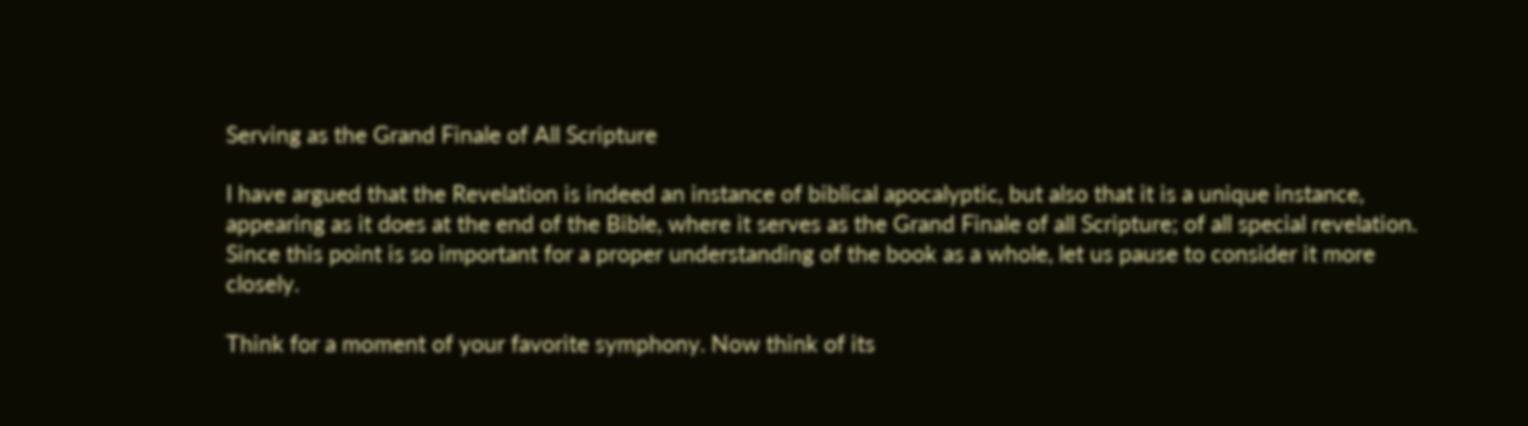Serving as the Grand Finale of All Scripture

I have argued that the Revelation is indeed an instance of biblical apocalyptic, but also that it is a unique instance, appearing as it does at the end of the Bible, where it serves as the Grand Finale of all Scripture; of all special revelation. Since this point is so important for a proper understanding of the book as a whole, let us pause to consider it more closely.

Think for a moment of your favorite symphony. Now think of its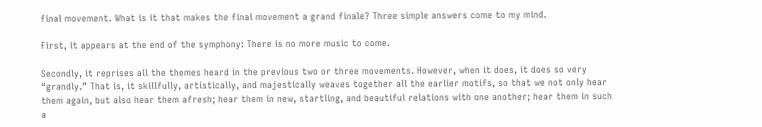final movement. What is it that makes the final movement a grand finale? Three simple answers come to my mind.

First, it appears at the end of the symphony: There is no more music to come.

Secondly, it reprises all the themes heard in the previous two or three movements. However, when it does, it does so very “grandly.” That is, it skillfully, artistically, and majestically weaves together all the earlier motifs, so that we not only hear them again, but also hear them afresh; hear them in new, startling, and beautiful relations with one another; hear them in such a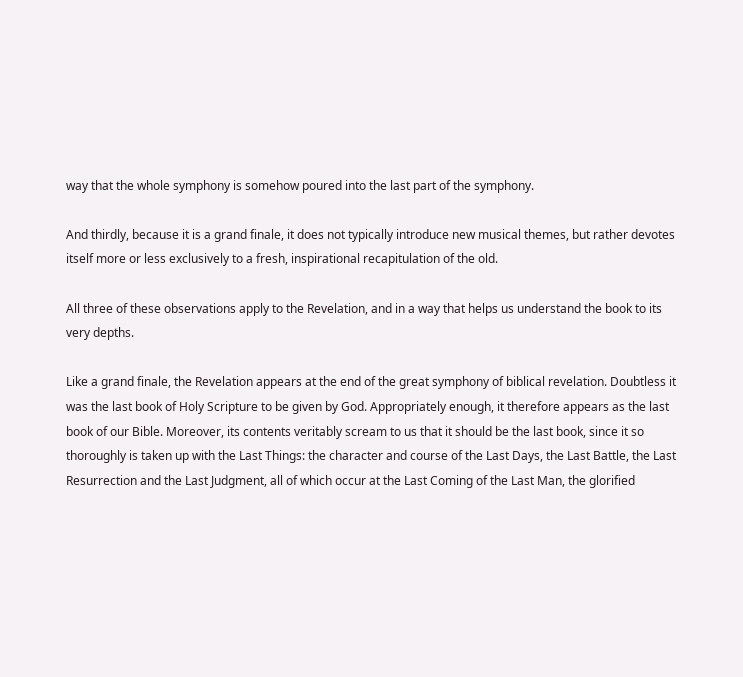way that the whole symphony is somehow poured into the last part of the symphony.

And thirdly, because it is a grand finale, it does not typically introduce new musical themes, but rather devotes itself more or less exclusively to a fresh, inspirational recapitulation of the old.

All three of these observations apply to the Revelation, and in a way that helps us understand the book to its very depths.

Like a grand finale, the Revelation appears at the end of the great symphony of biblical revelation. Doubtless it was the last book of Holy Scripture to be given by God. Appropriately enough, it therefore appears as the last book of our Bible. Moreover, its contents veritably scream to us that it should be the last book, since it so thoroughly is taken up with the Last Things: the character and course of the Last Days, the Last Battle, the Last Resurrection and the Last Judgment, all of which occur at the Last Coming of the Last Man, the glorified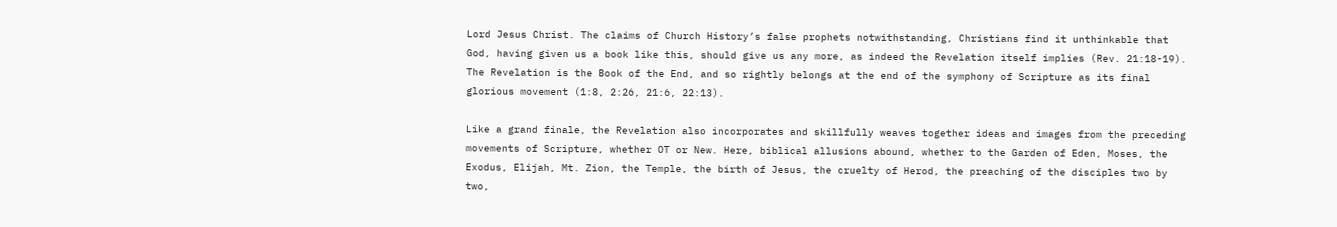Lord Jesus Christ. The claims of Church History’s false prophets notwithstanding, Christians find it unthinkable that God, having given us a book like this, should give us any more, as indeed the Revelation itself implies (Rev. 21:18-19). The Revelation is the Book of the End, and so rightly belongs at the end of the symphony of Scripture as its final glorious movement (1:8, 2:26, 21:6, 22:13).

Like a grand finale, the Revelation also incorporates and skillfully weaves together ideas and images from the preceding movements of Scripture, whether OT or New. Here, biblical allusions abound, whether to the Garden of Eden, Moses, the Exodus, Elijah, Mt. Zion, the Temple, the birth of Jesus, the cruelty of Herod, the preaching of the disciples two by two,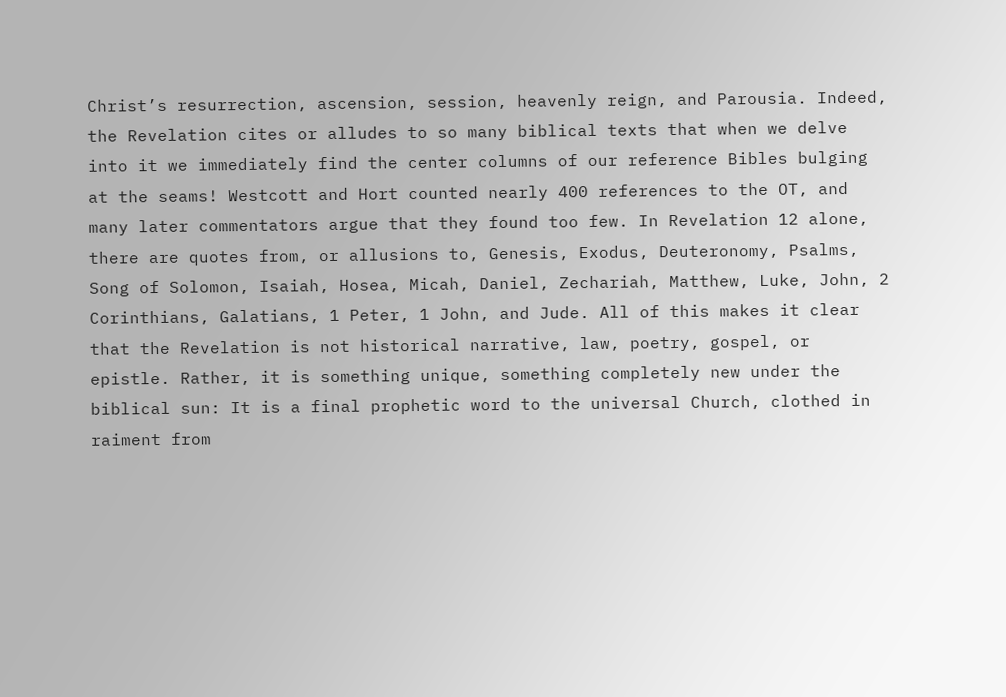Christ’s resurrection, ascension, session, heavenly reign, and Parousia. Indeed, the Revelation cites or alludes to so many biblical texts that when we delve into it we immediately find the center columns of our reference Bibles bulging at the seams! Westcott and Hort counted nearly 400 references to the OT, and many later commentators argue that they found too few. In Revelation 12 alone, there are quotes from, or allusions to, Genesis, Exodus, Deuteronomy, Psalms, Song of Solomon, Isaiah, Hosea, Micah, Daniel, Zechariah, Matthew, Luke, John, 2 Corinthians, Galatians, 1 Peter, 1 John, and Jude. All of this makes it clear that the Revelation is not historical narrative, law, poetry, gospel, or epistle. Rather, it is something unique, something completely new under the biblical sun: It is a final prophetic word to the universal Church, clothed in raiment from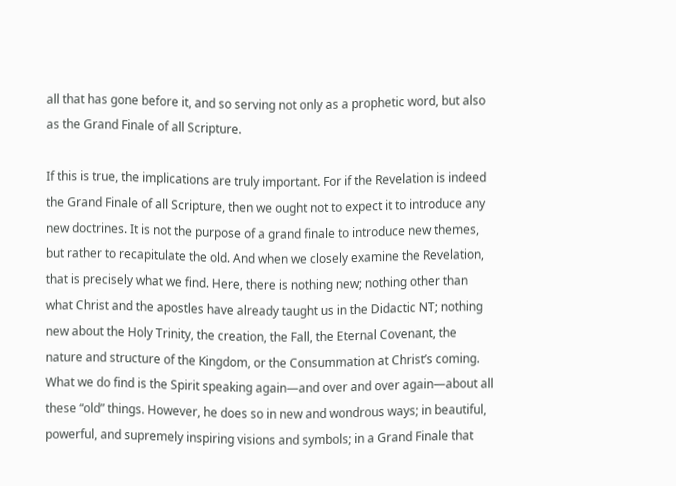all that has gone before it, and so serving not only as a prophetic word, but also as the Grand Finale of all Scripture.

If this is true, the implications are truly important. For if the Revelation is indeed the Grand Finale of all Scripture, then we ought not to expect it to introduce any new doctrines. It is not the purpose of a grand finale to introduce new themes, but rather to recapitulate the old. And when we closely examine the Revelation, that is precisely what we find. Here, there is nothing new; nothing other than what Christ and the apostles have already taught us in the Didactic NT; nothing new about the Holy Trinity, the creation, the Fall, the Eternal Covenant, the nature and structure of the Kingdom, or the Consummation at Christ’s coming. What we do find is the Spirit speaking again—and over and over again—about all these “old” things. However, he does so in new and wondrous ways; in beautiful, powerful, and supremely inspiring visions and symbols; in a Grand Finale that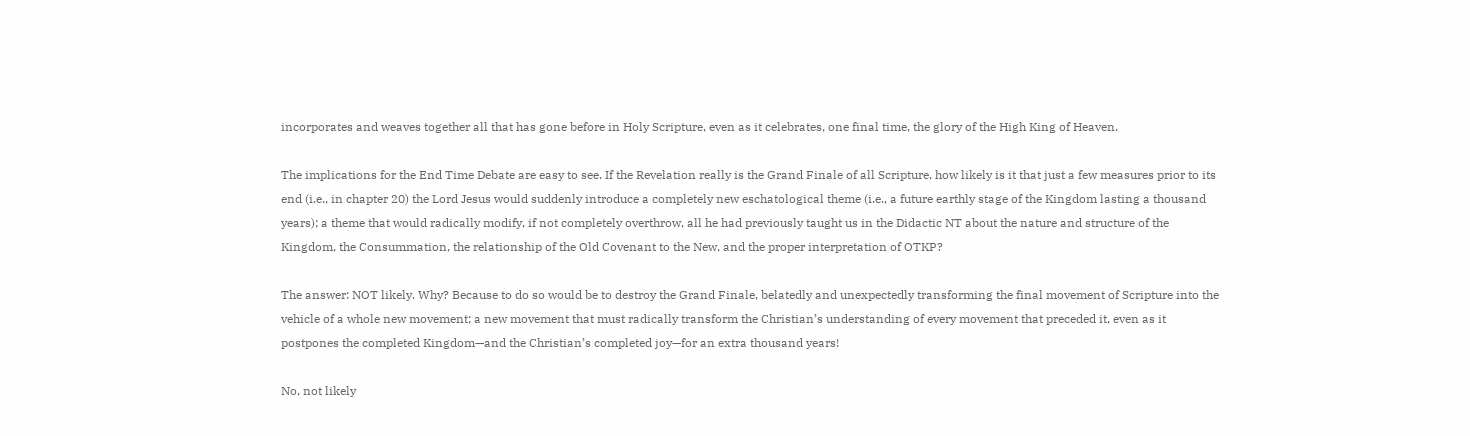incorporates and weaves together all that has gone before in Holy Scripture, even as it celebrates, one final time, the glory of the High King of Heaven.

The implications for the End Time Debate are easy to see. If the Revelation really is the Grand Finale of all Scripture, how likely is it that just a few measures prior to its end (i.e., in chapter 20) the Lord Jesus would suddenly introduce a completely new eschatological theme (i.e., a future earthly stage of the Kingdom lasting a thousand years); a theme that would radically modify, if not completely overthrow, all he had previously taught us in the Didactic NT about the nature and structure of the Kingdom, the Consummation, the relationship of the Old Covenant to the New, and the proper interpretation of OTKP?

The answer: NOT likely. Why? Because to do so would be to destroy the Grand Finale, belatedly and unexpectedly transforming the final movement of Scripture into the vehicle of a whole new movement; a new movement that must radically transform the Christian’s understanding of every movement that preceded it, even as it postpones the completed Kingdom—and the Christian’s completed joy—for an extra thousand years!

No, not likely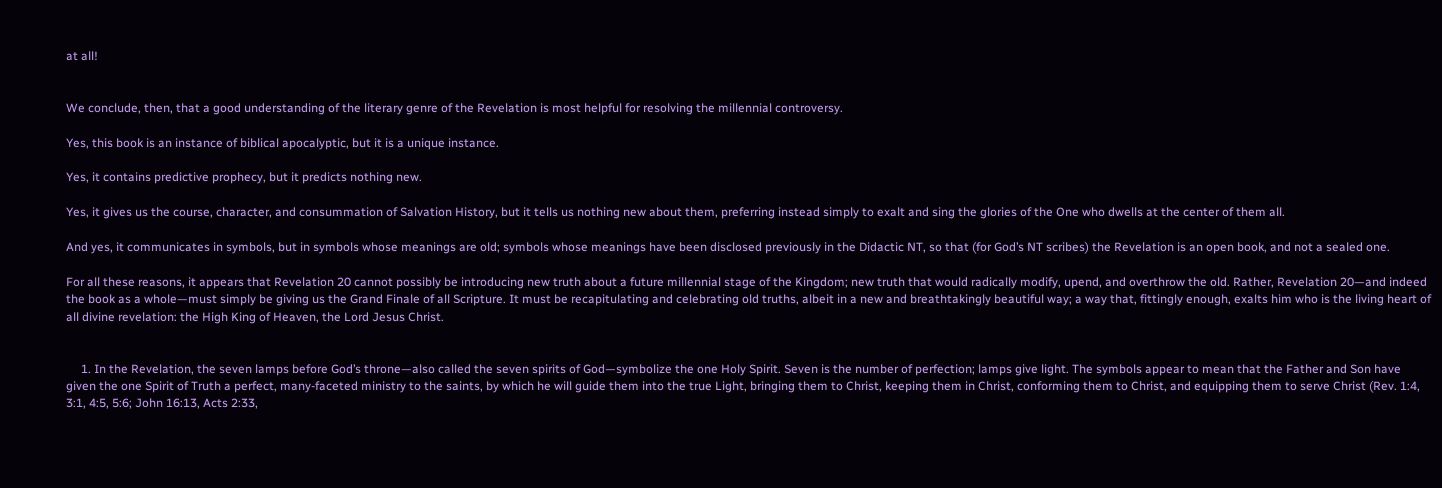at all!


We conclude, then, that a good understanding of the literary genre of the Revelation is most helpful for resolving the millennial controversy.

Yes, this book is an instance of biblical apocalyptic, but it is a unique instance.

Yes, it contains predictive prophecy, but it predicts nothing new.

Yes, it gives us the course, character, and consummation of Salvation History, but it tells us nothing new about them, preferring instead simply to exalt and sing the glories of the One who dwells at the center of them all.

And yes, it communicates in symbols, but in symbols whose meanings are old; symbols whose meanings have been disclosed previously in the Didactic NT, so that (for God’s NT scribes) the Revelation is an open book, and not a sealed one.

For all these reasons, it appears that Revelation 20 cannot possibly be introducing new truth about a future millennial stage of the Kingdom; new truth that would radically modify, upend, and overthrow the old. Rather, Revelation 20—and indeed the book as a whole—must simply be giving us the Grand Finale of all Scripture. It must be recapitulating and celebrating old truths, albeit in a new and breathtakingly beautiful way; a way that, fittingly enough, exalts him who is the living heart of all divine revelation: the High King of Heaven, the Lord Jesus Christ.


     1. In the Revelation, the seven lamps before God’s throne—also called the seven spirits of God—symbolize the one Holy Spirit. Seven is the number of perfection; lamps give light. The symbols appear to mean that the Father and Son have given the one Spirit of Truth a perfect, many-faceted ministry to the saints, by which he will guide them into the true Light, bringing them to Christ, keeping them in Christ, conforming them to Christ, and equipping them to serve Christ (Rev. 1:4, 3:1, 4:5, 5:6; John 16:13, Acts 2:33,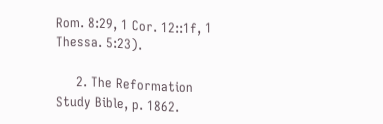Rom. 8:29, 1 Cor. 12::1f, 1 Thessa. 5:23).

     2. The Reformation Study Bible, p. 1862.